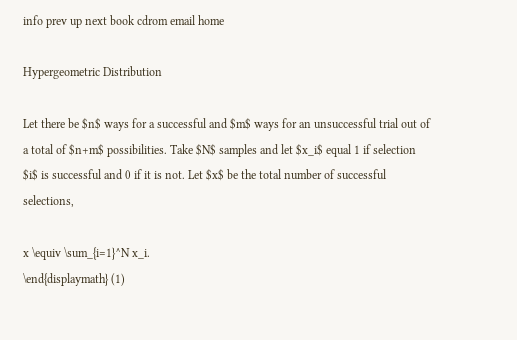info prev up next book cdrom email home

Hypergeometric Distribution

Let there be $n$ ways for a successful and $m$ ways for an unsuccessful trial out of a total of $n+m$ possibilities. Take $N$ samples and let $x_i$ equal 1 if selection $i$ is successful and 0 if it is not. Let $x$ be the total number of successful selections,

x \equiv \sum_{i=1}^N x_i.
\end{displaymath} (1)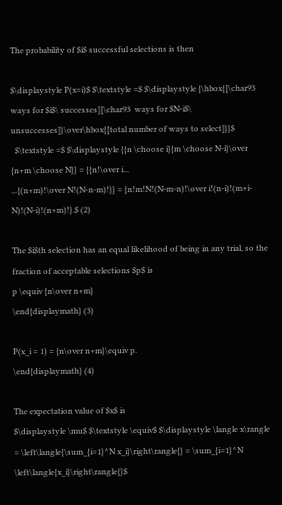The probability of $i$ successful selections is then

$\displaystyle P(x=i)$ $\textstyle =$ $\displaystyle {\hbox{[\char93  ways for $i$\ successes][\char93  ways for $N-i$\ unsuccesses]}\over\hbox{[total number of ways to select]}}$
  $\textstyle =$ $\displaystyle {{n \choose i}{m \choose N-i}\over {n+m \choose N}} = {{n!\over i...
...{(n+m)!\over N!(N-n-m)!}} = {n!m!N!(N-m-n)!\over i!(n-i)!(m+i-N)!(N-i)!(n+m)!}.$ (2)

The $i$th selection has an equal likelihood of being in any trial, so the fraction of acceptable selections $p$ is
p \equiv {n\over n+m}
\end{displaymath} (3)

P(x_i = 1) = {n\over n+m}\equiv p.
\end{displaymath} (4)

The expectation value of $x$ is
$\displaystyle \mu$ $\textstyle \equiv$ $\displaystyle \langle x\rangle = \left\langle{\sum_{i=1}^N x_i}\right\rangle{} = \sum_{i=1}^N \left\langle{x_i}\right\rangle{}$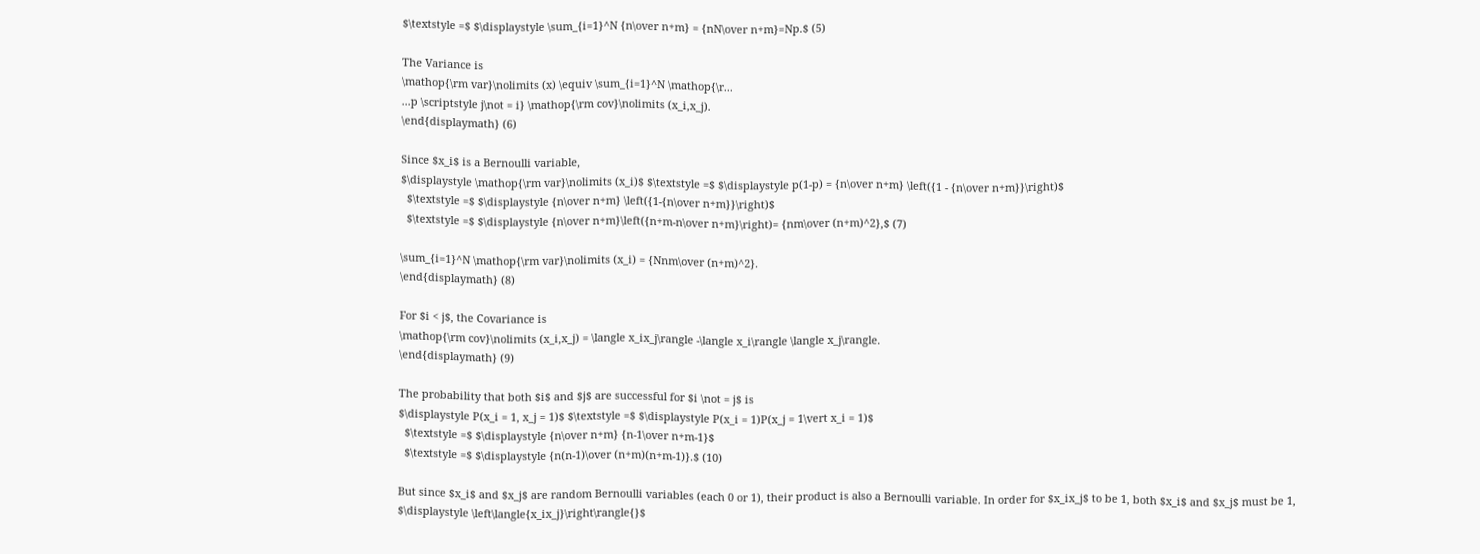$\textstyle =$ $\displaystyle \sum_{i=1}^N {n\over n+m} = {nN\over n+m}=Np.$ (5)

The Variance is
\mathop{\rm var}\nolimits (x) \equiv \sum_{i=1}^N \mathop{\r...
...p \scriptstyle j\not = i} \mathop{\rm cov}\nolimits (x_i,x_j).
\end{displaymath} (6)

Since $x_i$ is a Bernoulli variable,
$\displaystyle \mathop{\rm var}\nolimits (x_i)$ $\textstyle =$ $\displaystyle p(1-p) = {n\over n+m} \left({1 - {n\over n+m}}\right)$
  $\textstyle =$ $\displaystyle {n\over n+m} \left({1-{n\over n+m}}\right)$
  $\textstyle =$ $\displaystyle {n\over n+m}\left({n+m-n\over n+m}\right)= {nm\over (n+m)^2},$ (7)

\sum_{i=1}^N \mathop{\rm var}\nolimits (x_i) = {Nnm\over (n+m)^2}.
\end{displaymath} (8)

For $i < j$, the Covariance is
\mathop{\rm cov}\nolimits (x_i,x_j) = \langle x_ix_j\rangle -\langle x_i\rangle \langle x_j\rangle.
\end{displaymath} (9)

The probability that both $i$ and $j$ are successful for $i \not = j$ is
$\displaystyle P(x_i = 1, x_j = 1)$ $\textstyle =$ $\displaystyle P(x_i = 1)P(x_j = 1\vert x_i = 1)$
  $\textstyle =$ $\displaystyle {n\over n+m} {n-1\over n+m-1}$
  $\textstyle =$ $\displaystyle {n(n-1)\over (n+m)(n+m-1)}.$ (10)

But since $x_i$ and $x_j$ are random Bernoulli variables (each 0 or 1), their product is also a Bernoulli variable. In order for $x_ix_j$ to be 1, both $x_i$ and $x_j$ must be 1,
$\displaystyle \left\langle{x_ix_j}\right\rangle{}$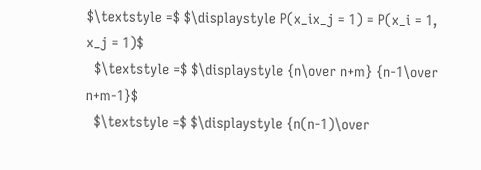$\textstyle =$ $\displaystyle P(x_ix_j = 1) = P(x_i = 1, x_j = 1)$
  $\textstyle =$ $\displaystyle {n\over n+m} {n-1\over n+m-1}$
  $\textstyle =$ $\displaystyle {n(n-1)\over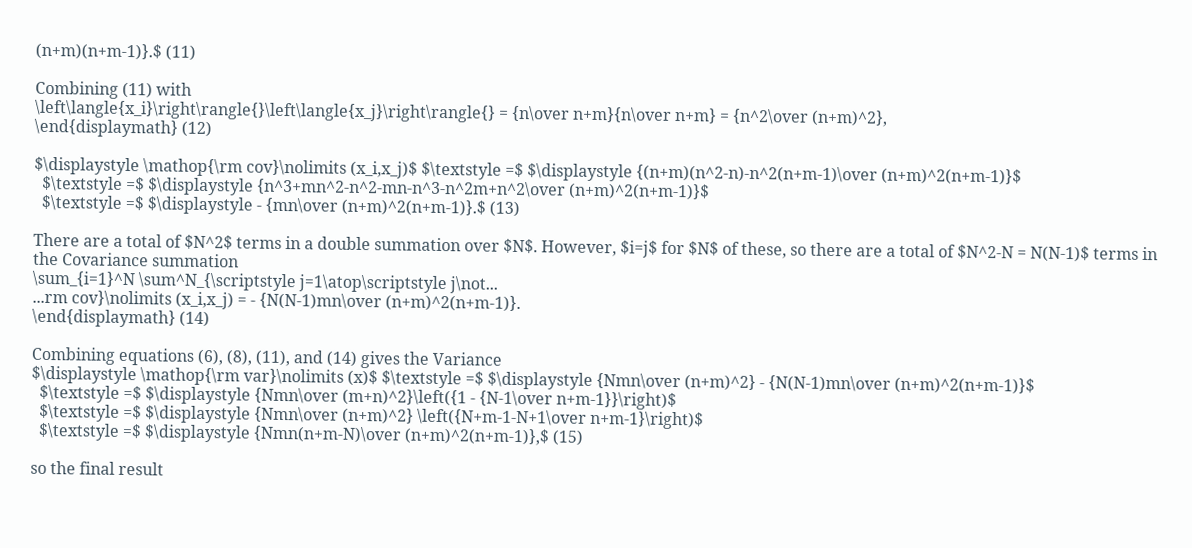(n+m)(n+m-1)}.$ (11)

Combining (11) with
\left\langle{x_i}\right\rangle{}\left\langle{x_j}\right\rangle{} = {n\over n+m}{n\over n+m} = {n^2\over (n+m)^2},
\end{displaymath} (12)

$\displaystyle \mathop{\rm cov}\nolimits (x_i,x_j)$ $\textstyle =$ $\displaystyle {(n+m)(n^2-n)-n^2(n+m-1)\over (n+m)^2(n+m-1)}$
  $\textstyle =$ $\displaystyle {n^3+mn^2-n^2-mn-n^3-n^2m+n^2\over (n+m)^2(n+m-1)}$
  $\textstyle =$ $\displaystyle - {mn\over (n+m)^2(n+m-1)}.$ (13)

There are a total of $N^2$ terms in a double summation over $N$. However, $i=j$ for $N$ of these, so there are a total of $N^2-N = N(N-1)$ terms in the Covariance summation
\sum_{i=1}^N \sum^N_{\scriptstyle j=1\atop\scriptstyle j\not...
...rm cov}\nolimits (x_i,x_j) = - {N(N-1)mn\over (n+m)^2(n+m-1)}.
\end{displaymath} (14)

Combining equations (6), (8), (11), and (14) gives the Variance
$\displaystyle \mathop{\rm var}\nolimits (x)$ $\textstyle =$ $\displaystyle {Nmn\over (n+m)^2} - {N(N-1)mn\over (n+m)^2(n+m-1)}$
  $\textstyle =$ $\displaystyle {Nmn\over (m+n)^2}\left({1 - {N-1\over n+m-1}}\right)$
  $\textstyle =$ $\displaystyle {Nmn\over (n+m)^2} \left({N+m-1-N+1\over n+m-1}\right)$
  $\textstyle =$ $\displaystyle {Nmn(n+m-N)\over (n+m)^2(n+m-1)},$ (15)

so the final result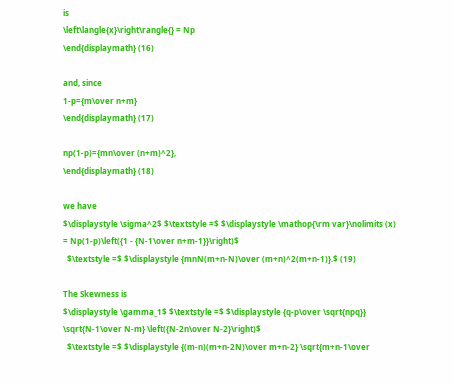is
\left\langle{x}\right\rangle{} = Np
\end{displaymath} (16)

and, since
1-p={m\over n+m}
\end{displaymath} (17)

np(1-p)={mn\over (n+m)^2},
\end{displaymath} (18)

we have
$\displaystyle \sigma^2$ $\textstyle =$ $\displaystyle \mathop{\rm var}\nolimits (x) = Np(1-p)\left({1 - {N-1\over n+m-1}}\right)$
  $\textstyle =$ $\displaystyle {mnN(m+n-N)\over (m+n)^2(m+n-1)}.$ (19)

The Skewness is
$\displaystyle \gamma_1$ $\textstyle =$ $\displaystyle {q-p\over \sqrt{npq}} \sqrt{N-1\over N-m} \left({N-2n\over N-2}\right)$
  $\textstyle =$ $\displaystyle {(m-n)(m+n-2N)\over m+n-2} \sqrt{m+n-1\over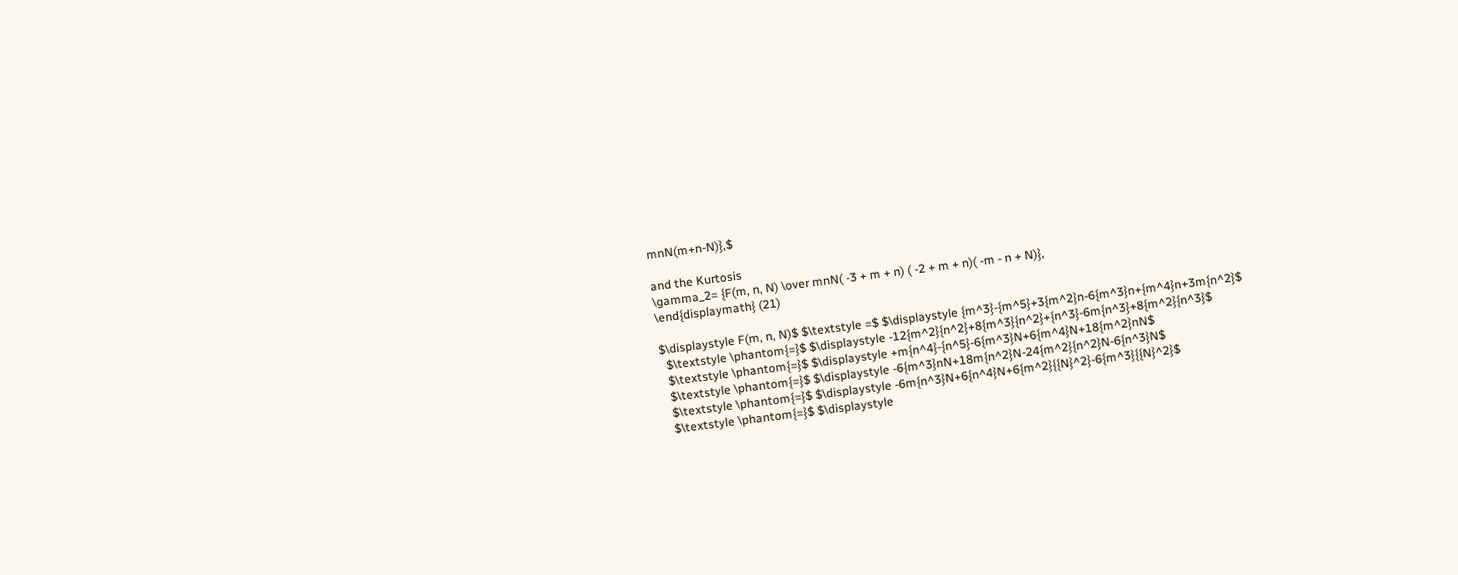mnN(m+n-N)},$

and the Kurtosis
\gamma_2= {F(m, n, N) \over mnN( -3 + m + n) ( -2 + m + n)( -m - n + N)},
\end{displaymath} (21)

$\displaystyle F(m, n, N)$ $\textstyle =$ $\displaystyle {m^3}-{m^5}+3{m^2}n-6{m^3}n+{m^4}n+3m{n^2}$
  $\textstyle \phantom{=}$ $\displaystyle -12{m^2}{n^2}+8{m^3}{n^2}+{n^3}-6m{n^3}+8{m^2}{n^3}$
  $\textstyle \phantom{=}$ $\displaystyle +m{n^4}-{n^5}-6{m^3}N+6{m^4}N+18{m^2}nN$
  $\textstyle \phantom{=}$ $\displaystyle -6{m^3}nN+18m{n^2}N-24{m^2}{n^2}N-6{n^3}N$
  $\textstyle \phantom{=}$ $\displaystyle -6m{n^3}N+6{n^4}N+6{m^2}{{N}^2}-6{m^3}{{N}^2}$
  $\textstyle \phantom{=}$ $\displaystyle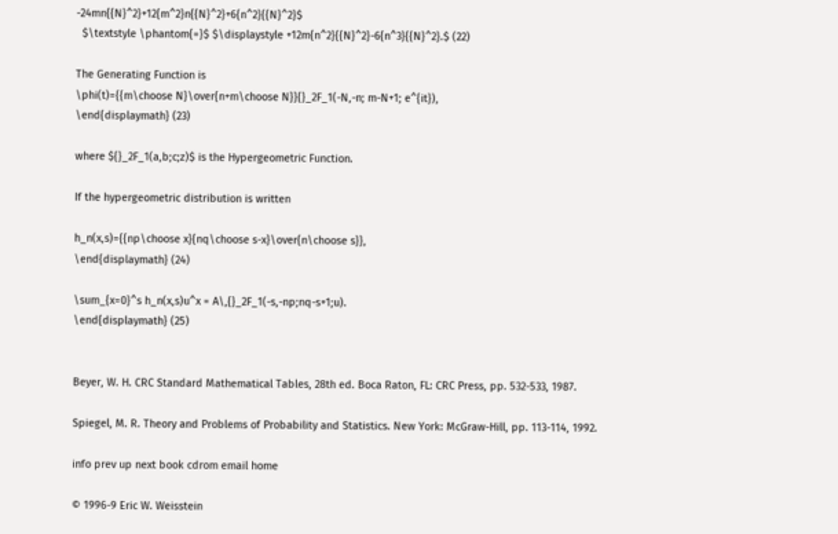-24mn{{N}^2}+12{m^2}n{{N}^2}+6{n^2}{{N}^2}$
  $\textstyle \phantom{=}$ $\displaystyle +12m{n^2}{{N}^2}-6{n^3}{{N}^2}.$ (22)

The Generating Function is
\phi(t)={{m\choose N}\over{n+m\choose N}}{}_2F_1(-N,-n; m-N+1; e^{it}),
\end{displaymath} (23)

where ${}_2F_1(a,b;c;z)$ is the Hypergeometric Function.

If the hypergeometric distribution is written

h_n(x,s)={{np\choose x}{nq\choose s-x}\over{n\choose s}},
\end{displaymath} (24)

\sum_{x=0}^s h_n(x,s)u^x = A\,{}_2F_1(-s,-np;nq-s+1;u).
\end{displaymath} (25)


Beyer, W. H. CRC Standard Mathematical Tables, 28th ed. Boca Raton, FL: CRC Press, pp. 532-533, 1987.

Spiegel, M. R. Theory and Problems of Probability and Statistics. New York: McGraw-Hill, pp. 113-114, 1992.

info prev up next book cdrom email home

© 1996-9 Eric W. Weisstein